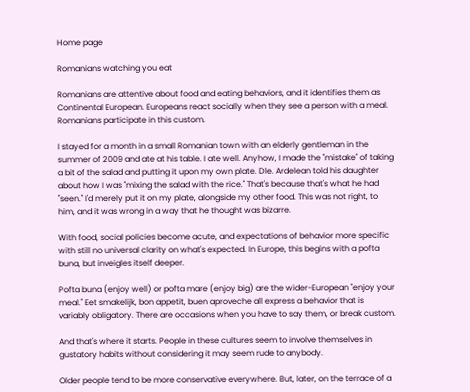Home page

Romanians watching you eat

Romanians are attentive about food and eating behaviors, and it identifies them as Continental European. Europeans react socially when they see a person with a meal. Romanians participate in this custom.

I stayed for a month in a small Romanian town with an elderly gentleman in the summer of 2009 and ate at his table. I ate well. Anyhow, I made the "mistake" of taking a bit of the salad and putting it upon my own plate. Dle. Ardelean told his daughter about how I was "mixing the salad with the rice." That's because that's what he had "seen." I'd merely put it on my plate, alongside my other food. This was not right, to him, and it was wrong in a way that he thought was bizarre.

With food, social policies become acute, and expectations of behavior more specific with still no universal clarity on what's expected. In Europe, this begins with a pofta buna, but inveigles itself deeper.

Pofta buna (enjoy well) or pofta mare (enjoy big) are the wider-European "enjoy your meal." Eet smakelijk, bon appetit, buen aproveche all express a behavior that is variably obligatory. There are occasions when you have to say them, or break custom.

And that's where it starts. People in these cultures seem to involve themselves in gustatory habits without considering it may seem rude to anybody.

Older people tend to be more conservative everywhere. But, later, on the terrace of a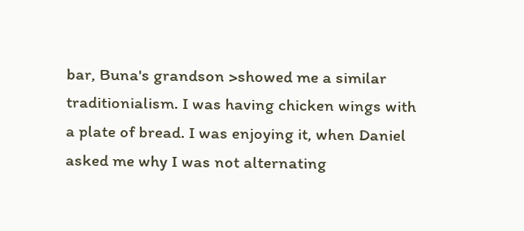bar, Buna's grandson >showed me a similar traditionialism. I was having chicken wings with a plate of bread. I was enjoying it, when Daniel asked me why I was not alternating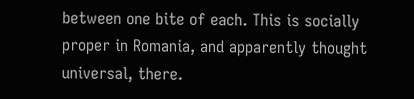between one bite of each. This is socially proper in Romania, and apparently thought universal, there.